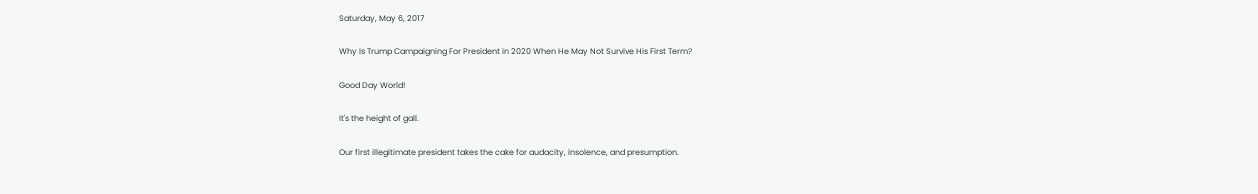Saturday, May 6, 2017

Why Is Trump Campaigning For President in 2020 When He May Not Survive His First Term?

Good Day World!

It's the height of gall.

Our first illegitimate president takes the cake for audacity, insolence, and presumption.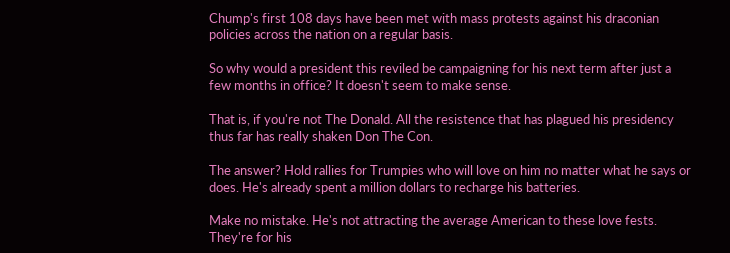Chump's first 108 days have been met with mass protests against his draconian policies across the nation on a regular basis.

So why would a president this reviled be campaigning for his next term after just a few months in office? It doesn't seem to make sense.

That is, if you're not The Donald. All the resistence that has plagued his presidency thus far has really shaken Don The Con.

The answer? Hold rallies for Trumpies who will love on him no matter what he says or does. He's already spent a million dollars to recharge his batteries.

Make no mistake. He's not attracting the average American to these love fests. They're for his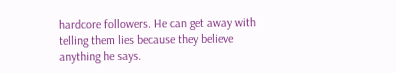hardcore followers. He can get away with telling them lies because they believe anything he says.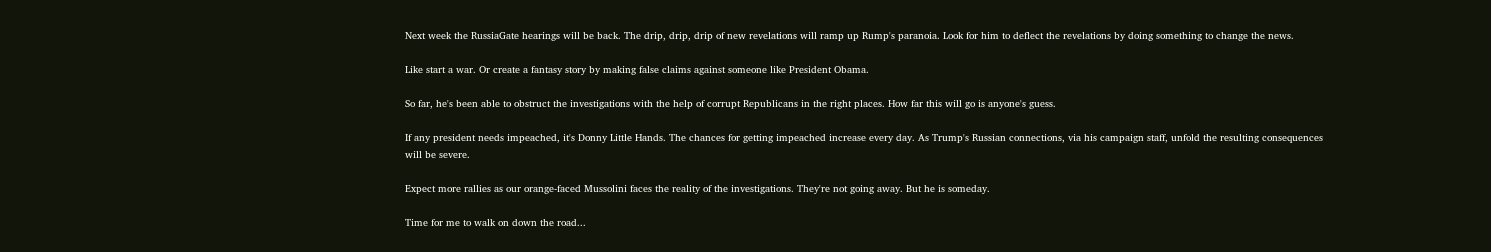Next week the RussiaGate hearings will be back. The drip, drip, drip of new revelations will ramp up Rump's paranoia. Look for him to deflect the revelations by doing something to change the news.

Like start a war. Or create a fantasy story by making false claims against someone like President Obama.

So far, he's been able to obstruct the investigations with the help of corrupt Republicans in the right places. How far this will go is anyone's guess.

If any president needs impeached, it's Donny Little Hands. The chances for getting impeached increase every day. As Trump's Russian connections, via his campaign staff, unfold the resulting consequences will be severe.

Expect more rallies as our orange-faced Mussolini faces the reality of the investigations. They're not going away. But he is someday.

Time for me to walk on down the road...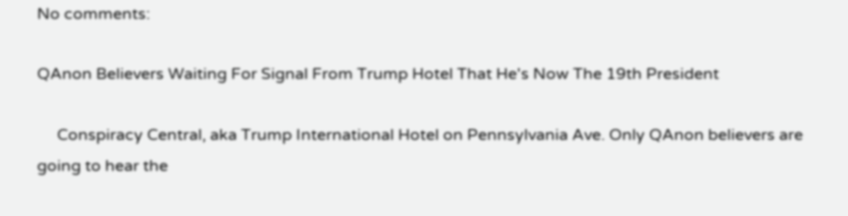No comments:

QAnon Believers Waiting For Signal From Trump Hotel That He's Now The 19th President

     Conspiracy Central, aka Trump International Hotel on Pennsylvania Ave. Only QAnon believers are going to hear the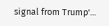signal from Trump'...